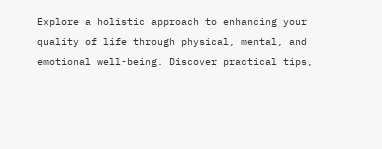Explore a holistic approach to enhancing your quality of life through physical, mental, and emotional well-being. Discover practical tips,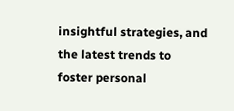insightful strategies, and the latest trends to foster personal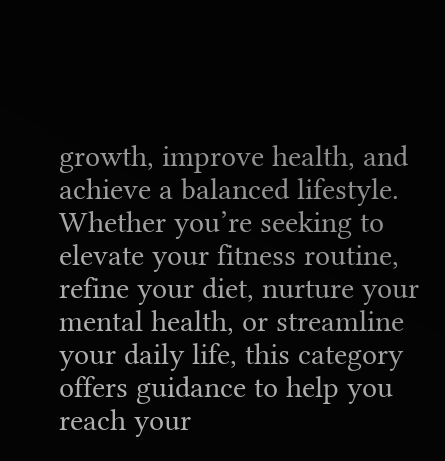growth, improve health, and achieve a balanced lifestyle. Whether you’re seeking to elevate your fitness routine, refine your diet, nurture your mental health, or streamline your daily life, this category offers guidance to help you reach your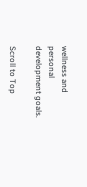wellness and personal development goals.

Scroll to Top